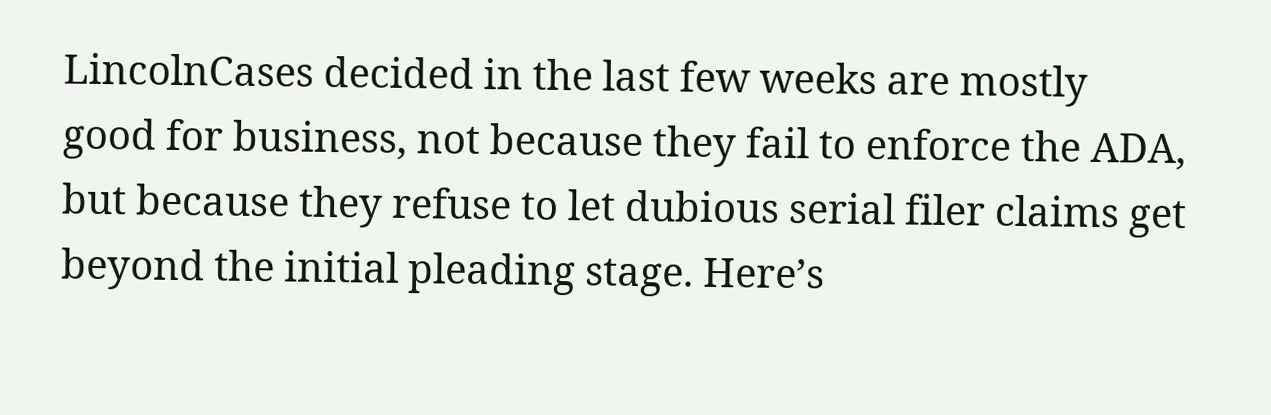LincolnCases decided in the last few weeks are mostly good for business, not because they fail to enforce the ADA, but because they refuse to let dubious serial filer claims get beyond the initial pleading stage. Here’s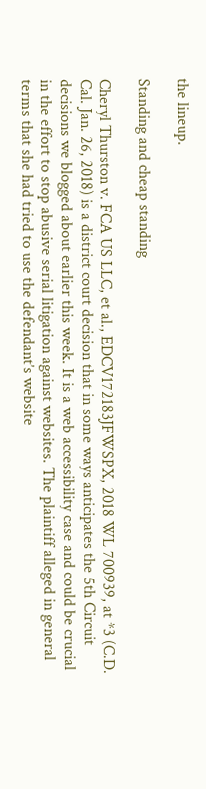the lineup.

Standing and cheap standing

Cheryl Thurston v. FCA US LLC, et al., EDCV172183JFWSPX, 2018 WL 700939, at *3 (C.D. Cal. Jan. 26, 2018) is a district court decision that in some ways anticipates the 5th Circuit decisions we blogged about earlier this week. It is a web accessibility case and could be crucial in the effort to stop abusive serial litigation against websites. The plaintiff alleged in general terms that she had tried to use the defendant’s website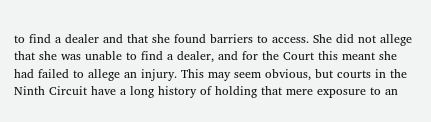to find a dealer and that she found barriers to access. She did not allege that she was unable to find a dealer, and for the Court this meant she had failed to allege an injury. This may seem obvious, but courts in the Ninth Circuit have a long history of holding that mere exposure to an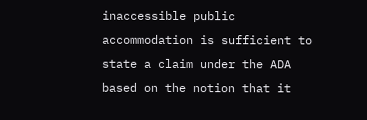inaccessible public accommodation is sufficient to state a claim under the ADA based on the notion that it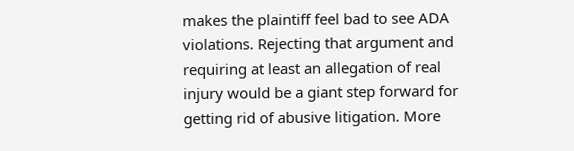makes the plaintiff feel bad to see ADA violations. Rejecting that argument and requiring at least an allegation of real injury would be a giant step forward for getting rid of abusive litigation. More